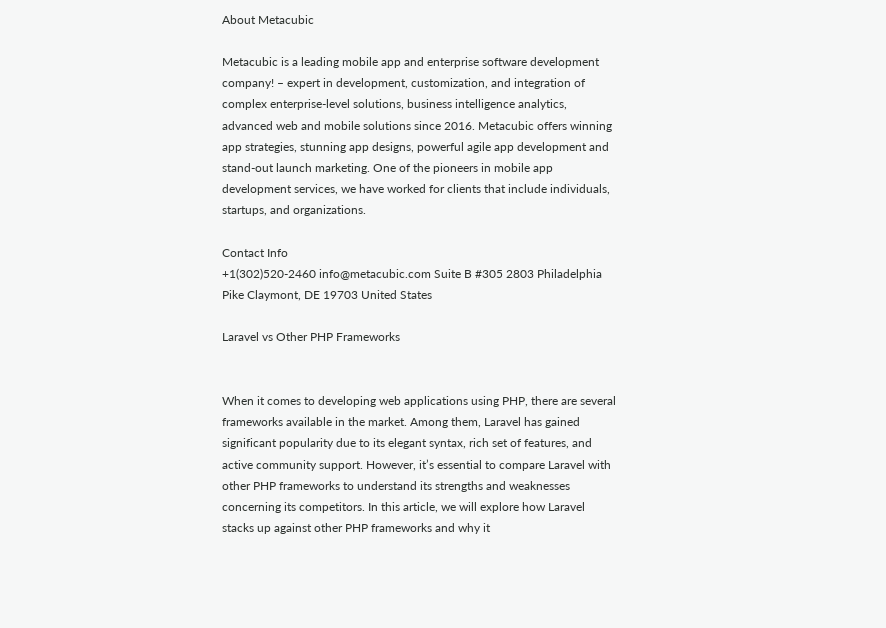About Metacubic

Metacubic is a leading mobile app and enterprise software development company! – expert in development, customization, and integration of complex enterprise-level solutions, business intelligence analytics, advanced web and mobile solutions since 2016. Metacubic offers winning app strategies, stunning app designs, powerful agile app development and stand-out launch marketing. One of the pioneers in mobile app development services, we have worked for clients that include individuals, startups, and organizations.

Contact Info
+1(302)520-2460 info@metacubic.com Suite B #305 2803 Philadelphia Pike Claymont, DE 19703 United States

Laravel vs Other PHP Frameworks


When it comes to developing web applications using PHP, there are several frameworks available in the market. Among them, Laravel has gained significant popularity due to its elegant syntax, rich set of features, and active community support. However, it’s essential to compare Laravel with other PHP frameworks to understand its strengths and weaknesses concerning its competitors. In this article, we will explore how Laravel stacks up against other PHP frameworks and why it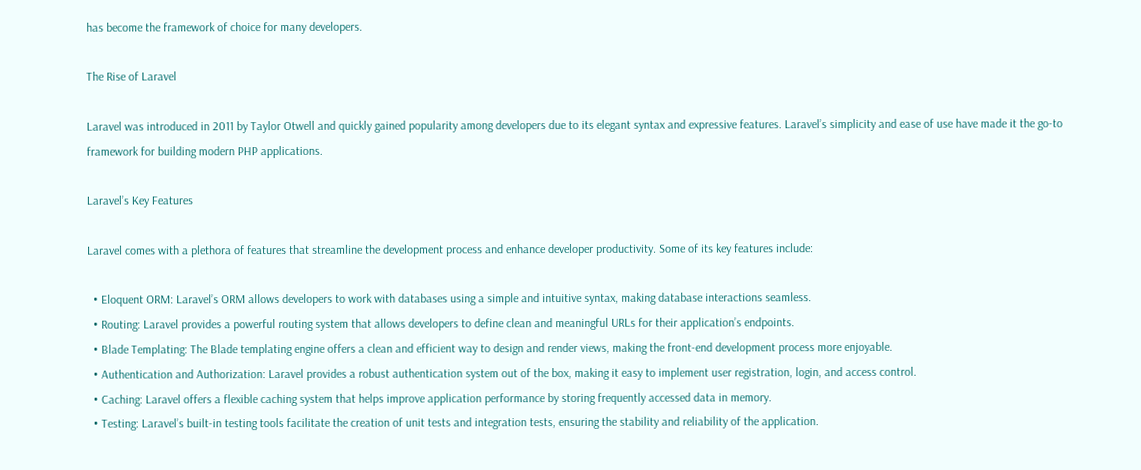has become the framework of choice for many developers.

The Rise of Laravel

Laravel was introduced in 2011 by Taylor Otwell and quickly gained popularity among developers due to its elegant syntax and expressive features. Laravel’s simplicity and ease of use have made it the go-to framework for building modern PHP applications.

Laravel’s Key Features

Laravel comes with a plethora of features that streamline the development process and enhance developer productivity. Some of its key features include:

  • Eloquent ORM: Laravel’s ORM allows developers to work with databases using a simple and intuitive syntax, making database interactions seamless.
  • Routing: Laravel provides a powerful routing system that allows developers to define clean and meaningful URLs for their application’s endpoints.
  • Blade Templating: The Blade templating engine offers a clean and efficient way to design and render views, making the front-end development process more enjoyable.
  • Authentication and Authorization: Laravel provides a robust authentication system out of the box, making it easy to implement user registration, login, and access control.
  • Caching: Laravel offers a flexible caching system that helps improve application performance by storing frequently accessed data in memory.
  • Testing: Laravel’s built-in testing tools facilitate the creation of unit tests and integration tests, ensuring the stability and reliability of the application.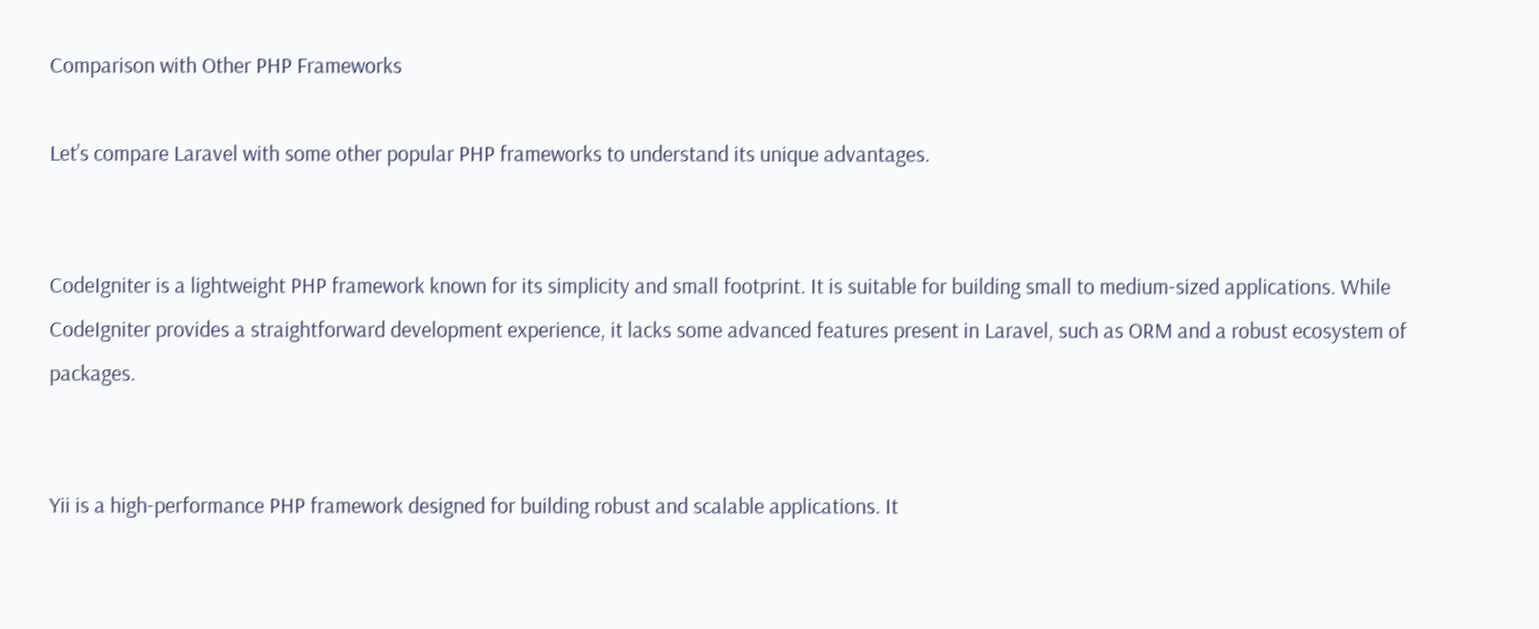Comparison with Other PHP Frameworks

Let’s compare Laravel with some other popular PHP frameworks to understand its unique advantages.


CodeIgniter is a lightweight PHP framework known for its simplicity and small footprint. It is suitable for building small to medium-sized applications. While CodeIgniter provides a straightforward development experience, it lacks some advanced features present in Laravel, such as ORM and a robust ecosystem of packages.


Yii is a high-performance PHP framework designed for building robust and scalable applications. It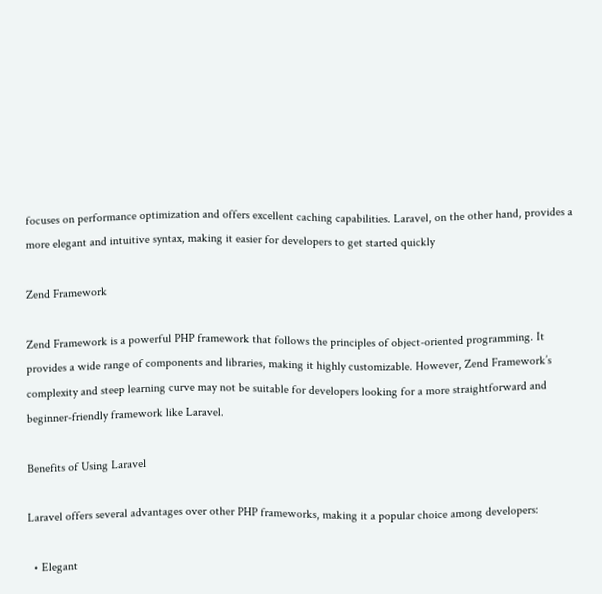focuses on performance optimization and offers excellent caching capabilities. Laravel, on the other hand, provides a more elegant and intuitive syntax, making it easier for developers to get started quickly

Zend Framework

Zend Framework is a powerful PHP framework that follows the principles of object-oriented programming. It provides a wide range of components and libraries, making it highly customizable. However, Zend Framework’s complexity and steep learning curve may not be suitable for developers looking for a more straightforward and beginner-friendly framework like Laravel.

Benefits of Using Laravel

Laravel offers several advantages over other PHP frameworks, making it a popular choice among developers:

  • Elegant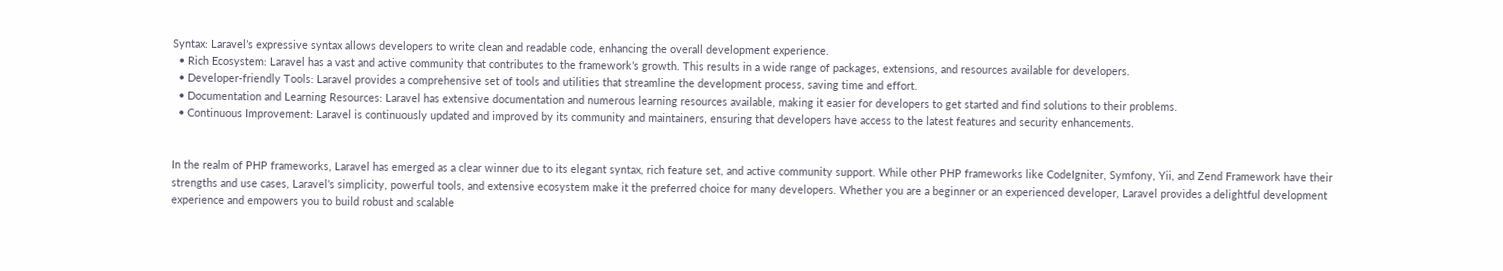Syntax: Laravel’s expressive syntax allows developers to write clean and readable code, enhancing the overall development experience.
  • Rich Ecosystem: Laravel has a vast and active community that contributes to the framework’s growth. This results in a wide range of packages, extensions, and resources available for developers.
  • Developer-friendly Tools: Laravel provides a comprehensive set of tools and utilities that streamline the development process, saving time and effort.
  • Documentation and Learning Resources: Laravel has extensive documentation and numerous learning resources available, making it easier for developers to get started and find solutions to their problems.
  • Continuous Improvement: Laravel is continuously updated and improved by its community and maintainers, ensuring that developers have access to the latest features and security enhancements.


In the realm of PHP frameworks, Laravel has emerged as a clear winner due to its elegant syntax, rich feature set, and active community support. While other PHP frameworks like CodeIgniter, Symfony, Yii, and Zend Framework have their strengths and use cases, Laravel’s simplicity, powerful tools, and extensive ecosystem make it the preferred choice for many developers. Whether you are a beginner or an experienced developer, Laravel provides a delightful development experience and empowers you to build robust and scalable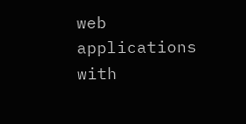web applications with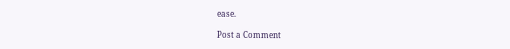ease.

Post a Comment